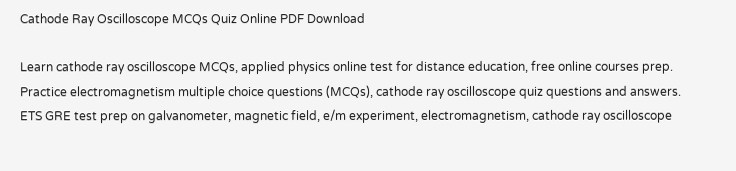Cathode Ray Oscilloscope MCQs Quiz Online PDF Download

Learn cathode ray oscilloscope MCQs, applied physics online test for distance education, free online courses prep. Practice electromagnetism multiple choice questions (MCQs), cathode ray oscilloscope quiz questions and answers. ETS GRE test prep on galvanometer, magnetic field, e/m experiment, electromagnetism, cathode ray oscilloscope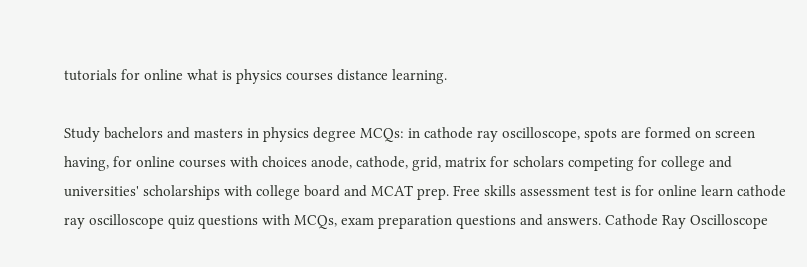tutorials for online what is physics courses distance learning.

Study bachelors and masters in physics degree MCQs: in cathode ray oscilloscope, spots are formed on screen having, for online courses with choices anode, cathode, grid, matrix for scholars competing for college and universities' scholarships with college board and MCAT prep. Free skills assessment test is for online learn cathode ray oscilloscope quiz questions with MCQs, exam preparation questions and answers. Cathode Ray Oscilloscope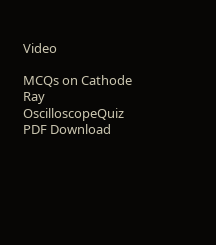Video

MCQs on Cathode Ray OscilloscopeQuiz PDF Download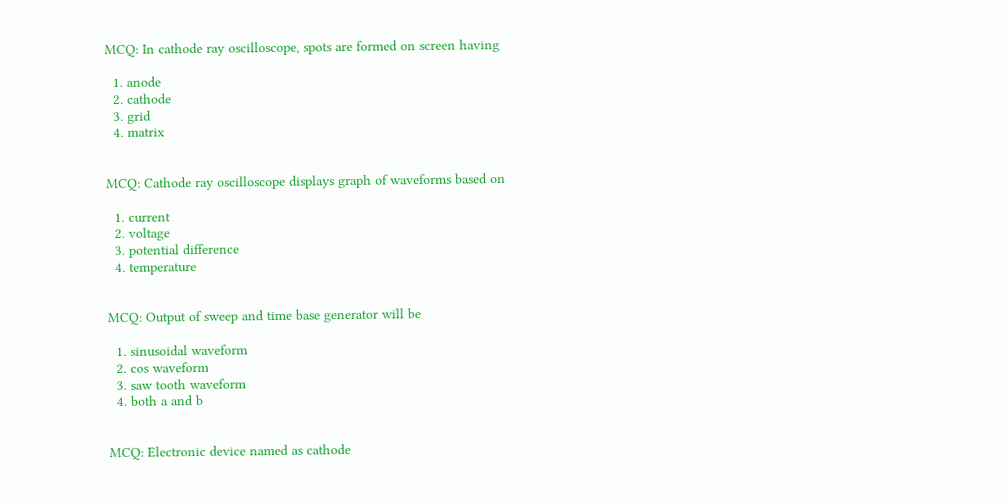MCQ: In cathode ray oscilloscope, spots are formed on screen having

  1. anode
  2. cathode
  3. grid
  4. matrix


MCQ: Cathode ray oscilloscope displays graph of waveforms based on

  1. current
  2. voltage
  3. potential difference
  4. temperature


MCQ: Output of sweep and time base generator will be

  1. sinusoidal waveform
  2. cos waveform
  3. saw tooth waveform
  4. both a and b


MCQ: Electronic device named as cathode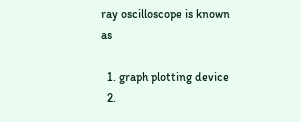ray oscilloscope is known as

  1. graph plotting device
  2.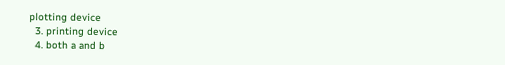plotting device
  3. printing device
  4. both a and b